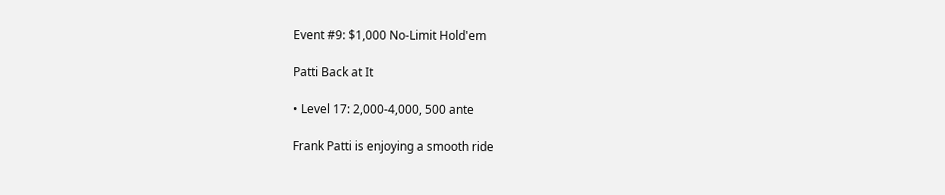Event #9: $1,000 No-Limit Hold'em

Patti Back at It

• Level 17: 2,000-4,000, 500 ante

Frank Patti is enjoying a smooth ride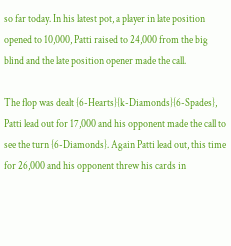so far today. In his latest pot, a player in late position opened to 10,000, Patti raised to 24,000 from the big blind and the late position opener made the call.

The flop was dealt {6-Hearts}{k-Diamonds}{6-Spades}, Patti lead out for 17,000 and his opponent made the call to see the turn {6-Diamonds}. Again Patti lead out, this time for 26,000 and his opponent threw his cards in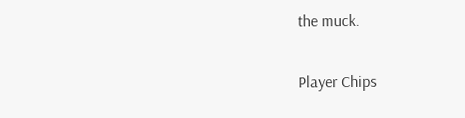the muck.

Player Chips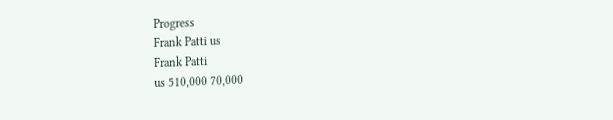Progress
Frank Patti us
Frank Patti
us 510,000 70,000